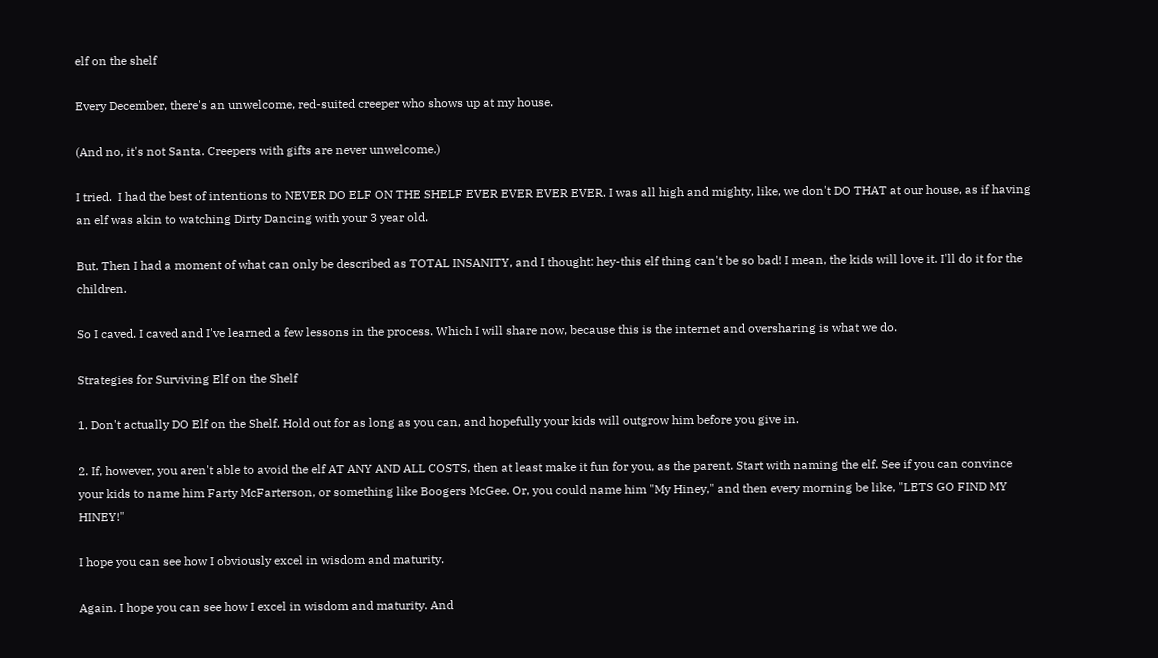elf on the shelf

Every December, there's an unwelcome, red-suited creeper who shows up at my house.

(And no, it's not Santa. Creepers with gifts are never unwelcome.)

I tried.  I had the best of intentions to NEVER DO ELF ON THE SHELF EVER EVER EVER EVER. I was all high and mighty, like, we don't DO THAT at our house, as if having an elf was akin to watching Dirty Dancing with your 3 year old.

But. Then I had a moment of what can only be described as TOTAL INSANITY, and I thought: hey-this elf thing can't be so bad! I mean, the kids will love it. I'll do it for the children.

So I caved. I caved and I've learned a few lessons in the process. Which I will share now, because this is the internet and oversharing is what we do.

Strategies for Surviving Elf on the Shelf

1. Don't actually DO Elf on the Shelf. Hold out for as long as you can, and hopefully your kids will outgrow him before you give in.

2. If, however, you aren't able to avoid the elf AT ANY AND ALL COSTS, then at least make it fun for you, as the parent. Start with naming the elf. See if you can convince your kids to name him Farty McFarterson, or something like Boogers McGee. Or, you could name him "My Hiney," and then every morning be like, "LETS GO FIND MY HINEY!"

I hope you can see how I obviously excel in wisdom and maturity.

Again. I hope you can see how I excel in wisdom and maturity. And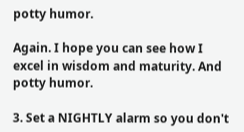potty humor.

Again. I hope you can see how I excel in wisdom and maturity. And potty humor.

3. Set a NIGHTLY alarm so you don't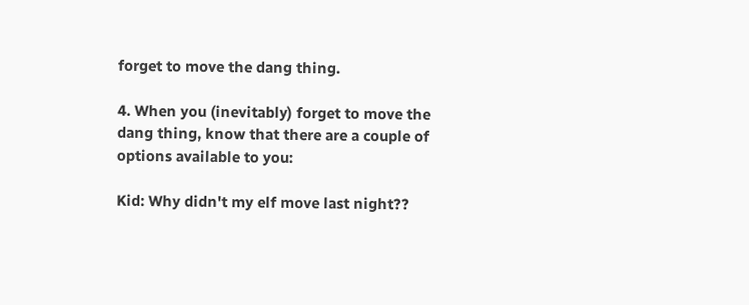forget to move the dang thing.

4. When you (inevitably) forget to move the dang thing, know that there are a couple of options available to you:

Kid: Why didn't my elf move last night??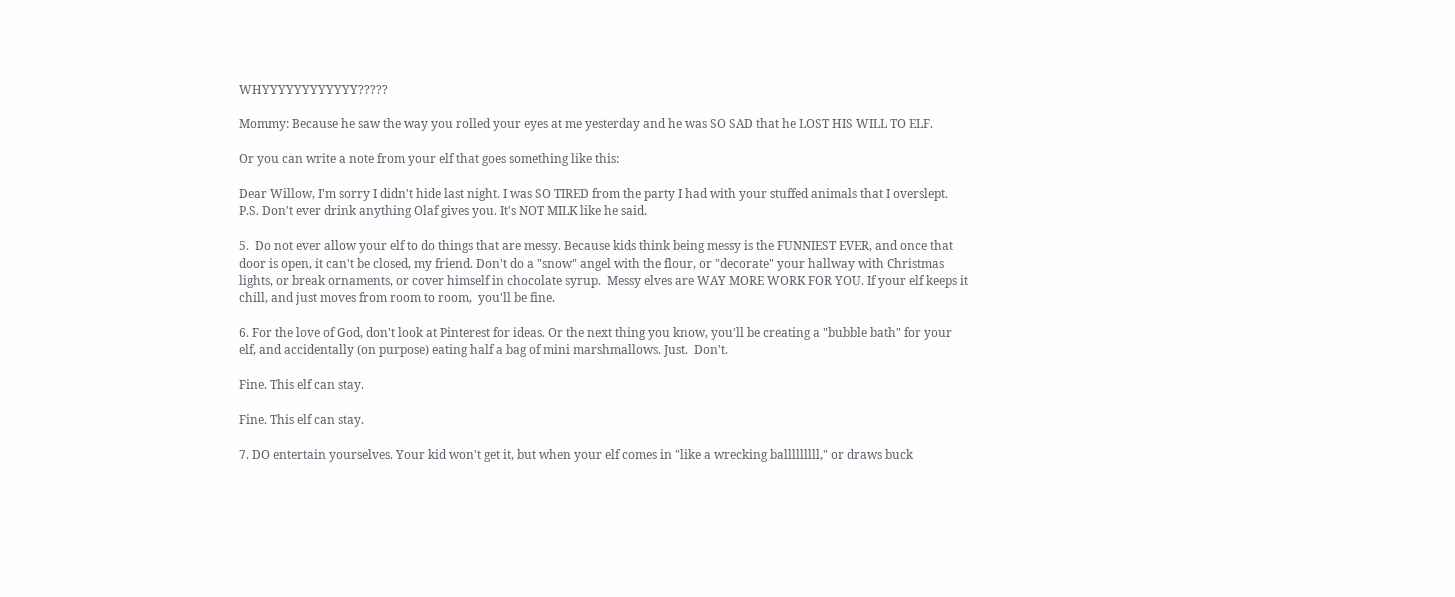WHYYYYYYYYYYYY?????

Mommy: Because he saw the way you rolled your eyes at me yesterday and he was SO SAD that he LOST HIS WILL TO ELF.

Or you can write a note from your elf that goes something like this:

Dear Willow, I'm sorry I didn't hide last night. I was SO TIRED from the party I had with your stuffed animals that I overslept. P.S. Don't ever drink anything Olaf gives you. It's NOT MILK like he said.

5.  Do not ever allow your elf to do things that are messy. Because kids think being messy is the FUNNIEST EVER, and once that door is open, it can't be closed, my friend. Don't do a "snow" angel with the flour, or "decorate" your hallway with Christmas lights, or break ornaments, or cover himself in chocolate syrup.  Messy elves are WAY MORE WORK FOR YOU. If your elf keeps it chill, and just moves from room to room,  you'll be fine.

6. For the love of God, don't look at Pinterest for ideas. Or the next thing you know, you'll be creating a "bubble bath" for your elf, and accidentally (on purpose) eating half a bag of mini marshmallows. Just.  Don't.

Fine. This elf can stay.

Fine. This elf can stay.

7. DO entertain yourselves. Your kid won't get it, but when your elf comes in "like a wrecking balllllllll," or draws buck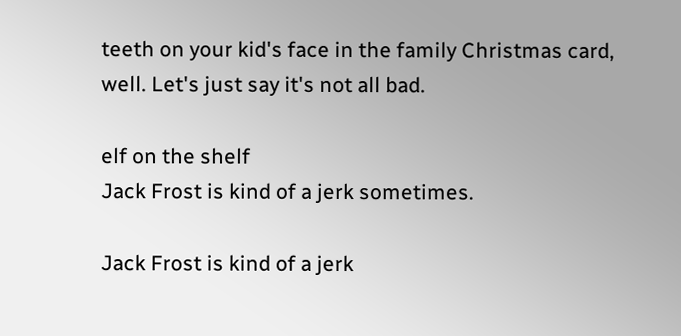teeth on your kid's face in the family Christmas card, well. Let's just say it's not all bad.

elf on the shelf
Jack Frost is kind of a jerk sometimes.

Jack Frost is kind of a jerk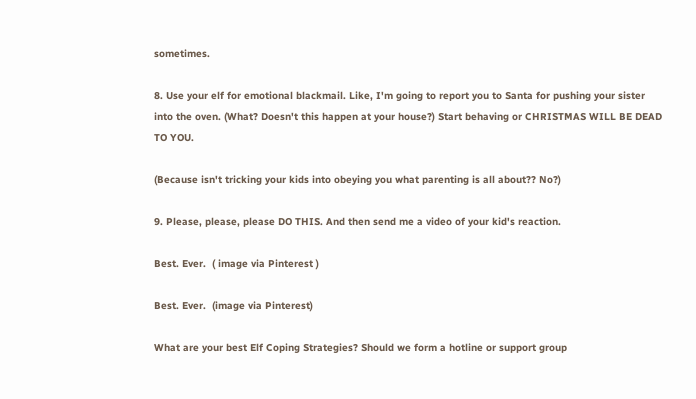sometimes.

8. Use your elf for emotional blackmail. Like, I'm going to report you to Santa for pushing your sister into the oven. (What? Doesn't this happen at your house?) Start behaving or CHRISTMAS WILL BE DEAD TO YOU.

(Because isn't tricking your kids into obeying you what parenting is all about?? No?)

9. Please, please, please DO THIS. And then send me a video of your kid's reaction.

Best. Ever.  ( image via Pinterest )

Best. Ever.  (image via Pinterest)

What are your best Elf Coping Strategies? Should we form a hotline or support group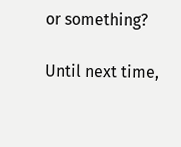or something?

Until next time,